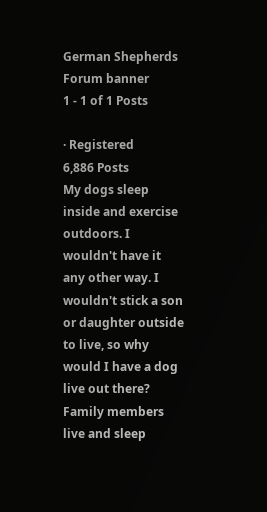German Shepherds Forum banner
1 - 1 of 1 Posts

· Registered
6,886 Posts
My dogs sleep inside and exercise outdoors. I wouldn't have it any other way. I wouldn't stick a son or daughter outside to live, so why would I have a dog live out there? Family members live and sleep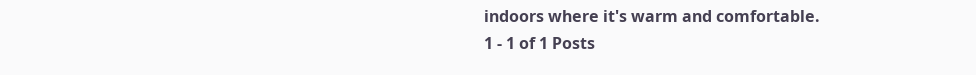indoors where it's warm and comfortable.
1 - 1 of 1 Posts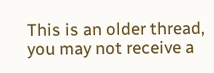This is an older thread, you may not receive a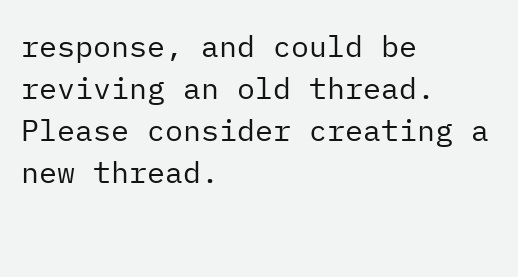response, and could be reviving an old thread. Please consider creating a new thread.